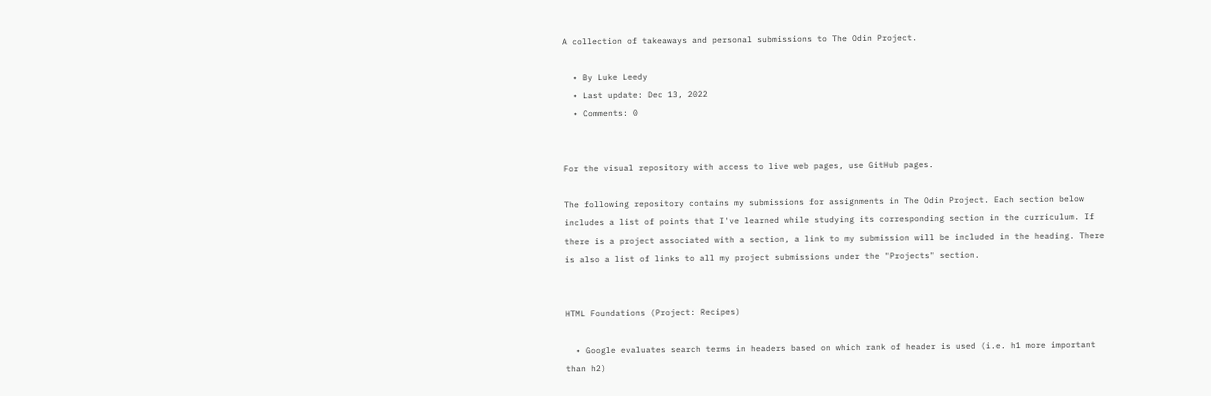A collection of takeaways and personal submissions to The Odin Project.

  • By Luke Leedy
  • Last update: Dec 13, 2022
  • Comments: 0


For the visual repository with access to live web pages, use GitHub pages.

The following repository contains my submissions for assignments in The Odin Project. Each section below includes a list of points that I've learned while studying its corresponding section in the curriculum. If there is a project associated with a section, a link to my submission will be included in the heading. There is also a list of links to all my project submissions under the "Projects" section.


HTML Foundations (Project: Recipes)

  • Google evaluates search terms in headers based on which rank of header is used (i.e. h1 more important than h2)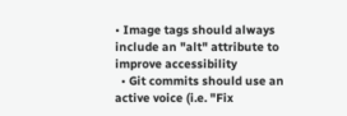• Image tags should always include an "alt" attribute to improve accessibility
  • Git commits should use an active voice (i.e. "Fix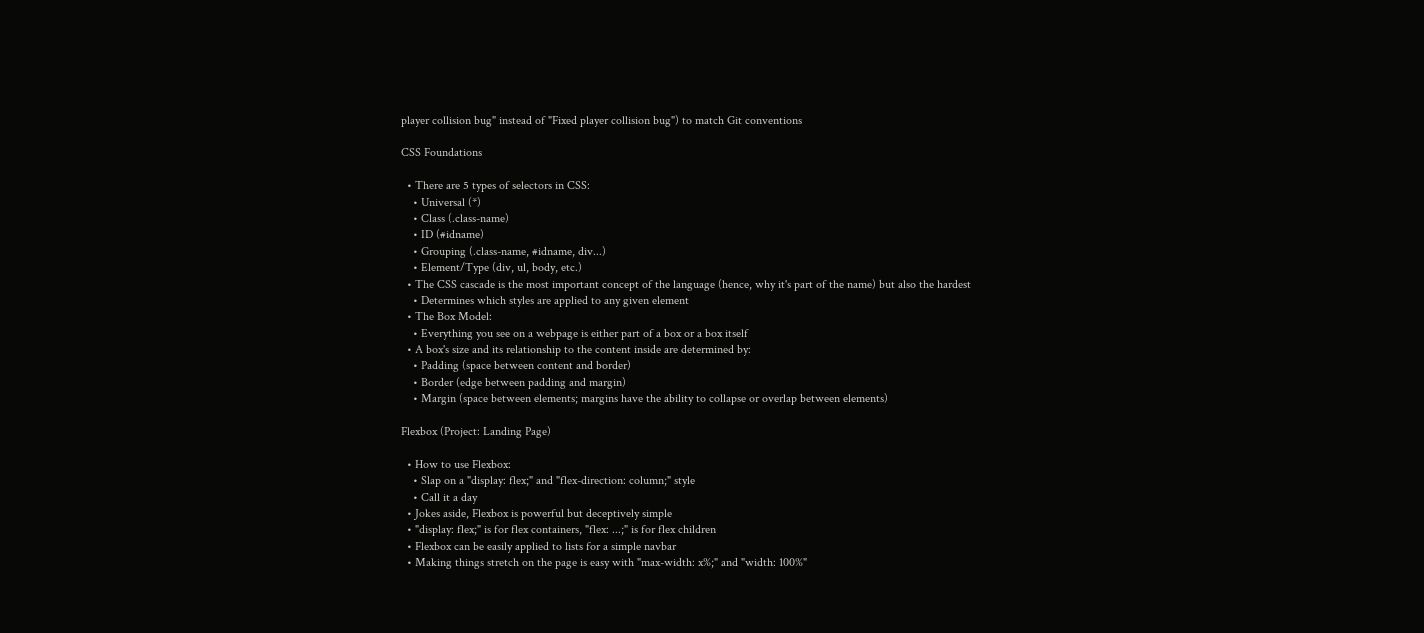player collision bug" instead of "Fixed player collision bug") to match Git conventions

CSS Foundations

  • There are 5 types of selectors in CSS:
    • Universal (*)
    • Class (.class-name)
    • ID (#idname)
    • Grouping (.class-name, #idname, div...)
    • Element/Type (div, ul, body, etc.)
  • The CSS cascade is the most important concept of the language (hence, why it's part of the name) but also the hardest
    • Determines which styles are applied to any given element
  • The Box Model:
    • Everything you see on a webpage is either part of a box or a box itself
  • A box's size and its relationship to the content inside are determined by:
    • Padding (space between content and border)
    • Border (edge between padding and margin)
    • Margin (space between elements; margins have the ability to collapse or overlap between elements)

Flexbox (Project: Landing Page)

  • How to use Flexbox:
    • Slap on a "display: flex;" and "flex-direction: column;" style
    • Call it a day
  • Jokes aside, Flexbox is powerful but deceptively simple
  • "display: flex;" is for flex containers, "flex: ...;" is for flex children
  • Flexbox can be easily applied to lists for a simple navbar
  • Making things stretch on the page is easy with "max-width: x%;" and "width: 100%"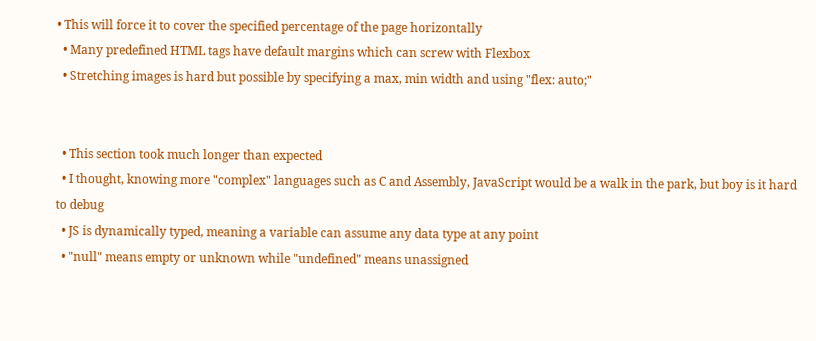• This will force it to cover the specified percentage of the page horizontally
  • Many predefined HTML tags have default margins which can screw with Flexbox
  • Stretching images is hard but possible by specifying a max, min width and using "flex: auto;"


  • This section took much longer than expected
  • I thought, knowing more "complex" languages such as C and Assembly, JavaScript would be a walk in the park, but boy is it hard to debug
  • JS is dynamically typed, meaning a variable can assume any data type at any point
  • "null" means empty or unknown while "undefined" means unassigned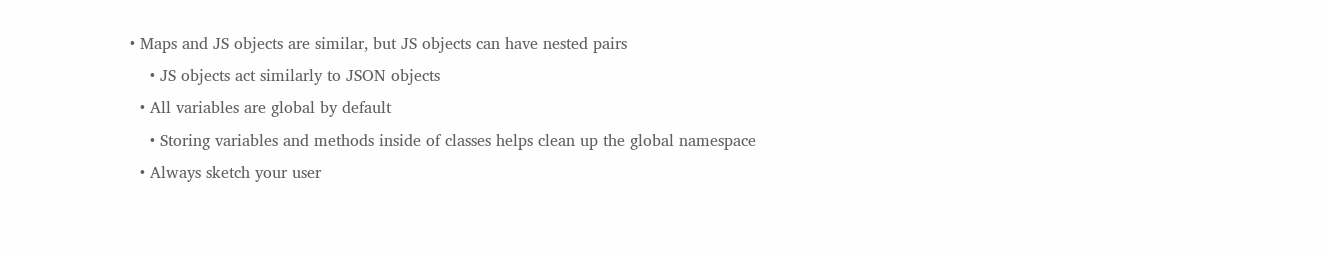• Maps and JS objects are similar, but JS objects can have nested pairs
    • JS objects act similarly to JSON objects
  • All variables are global by default
    • Storing variables and methods inside of classes helps clean up the global namespace
  • Always sketch your user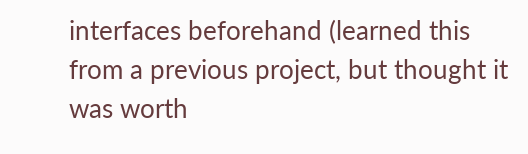interfaces beforehand (learned this from a previous project, but thought it was worth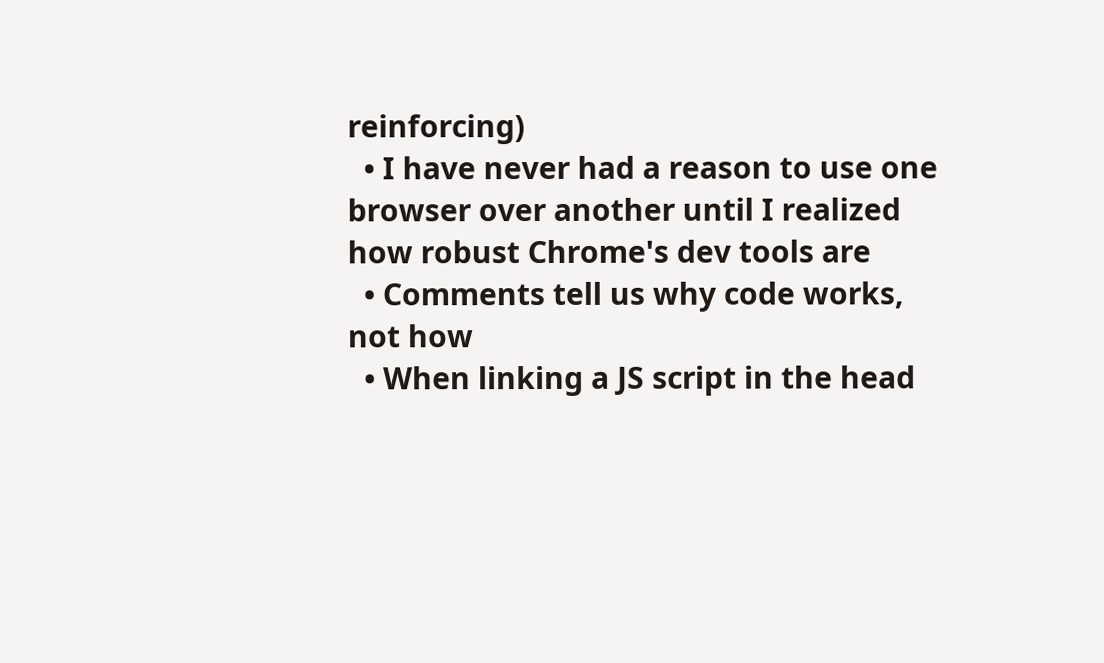reinforcing)
  • I have never had a reason to use one browser over another until I realized how robust Chrome's dev tools are
  • Comments tell us why code works, not how
  • When linking a JS script in the head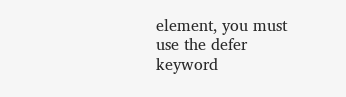element, you must use the defer keyword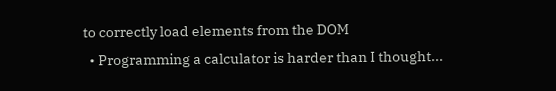to correctly load elements from the DOM
  • Programming a calculator is harder than I thought...